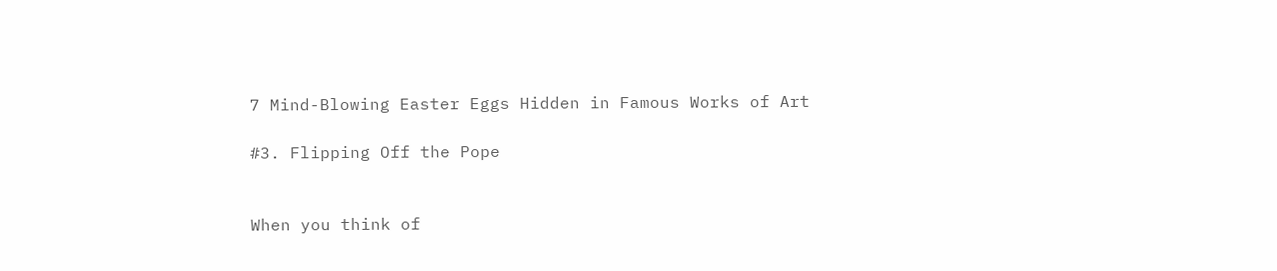7 Mind-Blowing Easter Eggs Hidden in Famous Works of Art

#3. Flipping Off the Pope


When you think of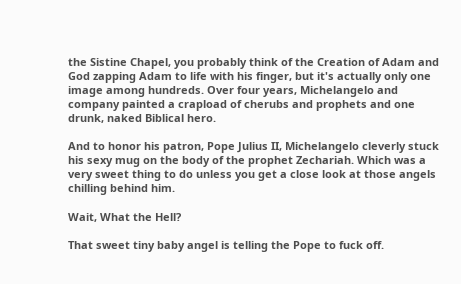the Sistine Chapel, you probably think of the Creation of Adam and God zapping Adam to life with his finger, but it's actually only one image among hundreds. Over four years, Michelangelo and company painted a crapload of cherubs and prophets and one drunk, naked Biblical hero.

And to honor his patron, Pope Julius II, Michelangelo cleverly stuck his sexy mug on the body of the prophet Zechariah. Which was a very sweet thing to do unless you get a close look at those angels chilling behind him.

Wait, What the Hell?

That sweet tiny baby angel is telling the Pope to fuck off.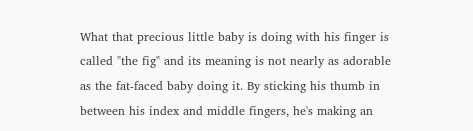What that precious little baby is doing with his finger is called "the fig" and its meaning is not nearly as adorable as the fat-faced baby doing it. By sticking his thumb in between his index and middle fingers, he's making an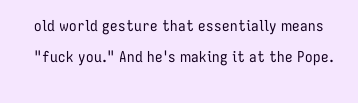old world gesture that essentially means "fuck you." And he's making it at the Pope.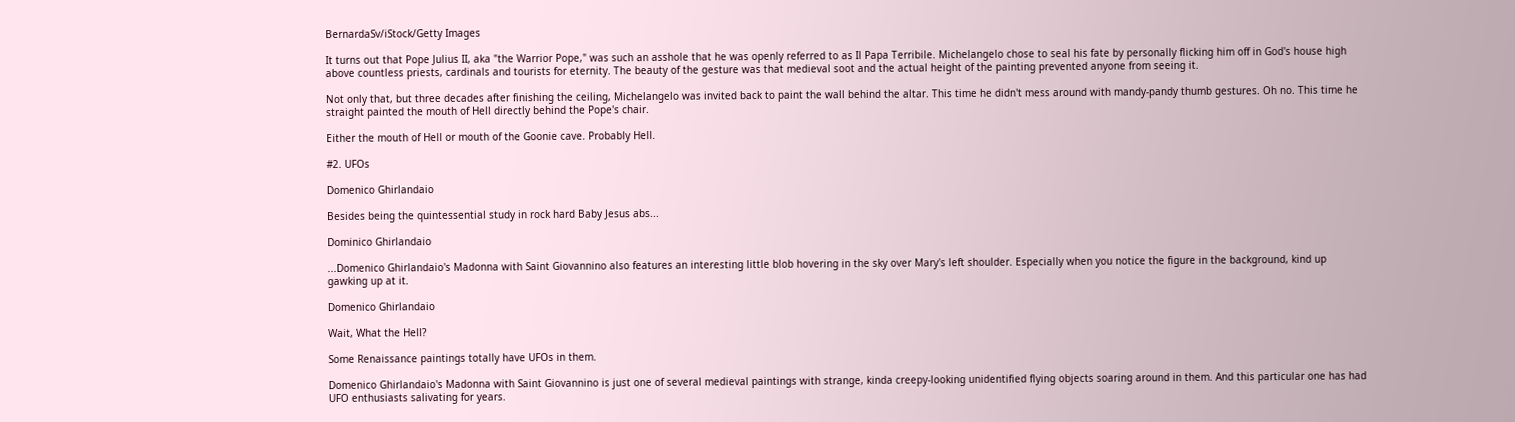BernardaSv/iStock/Getty Images

It turns out that Pope Julius II, aka "the Warrior Pope," was such an asshole that he was openly referred to as Il Papa Terribile. Michelangelo chose to seal his fate by personally flicking him off in God's house high above countless priests, cardinals and tourists for eternity. The beauty of the gesture was that medieval soot and the actual height of the painting prevented anyone from seeing it.

Not only that, but three decades after finishing the ceiling, Michelangelo was invited back to paint the wall behind the altar. This time he didn't mess around with mandy-pandy thumb gestures. Oh no. This time he straight painted the mouth of Hell directly behind the Pope's chair.

Either the mouth of Hell or mouth of the Goonie cave. Probably Hell.

#2. UFOs

Domenico Ghirlandaio

Besides being the quintessential study in rock hard Baby Jesus abs...

Dominico Ghirlandaio

...Domenico Ghirlandaio's Madonna with Saint Giovannino also features an interesting little blob hovering in the sky over Mary's left shoulder. Especially when you notice the figure in the background, kind up gawking up at it.

Domenico Ghirlandaio

Wait, What the Hell?

Some Renaissance paintings totally have UFOs in them.

Domenico Ghirlandaio's Madonna with Saint Giovannino is just one of several medieval paintings with strange, kinda creepy-looking unidentified flying objects soaring around in them. And this particular one has had UFO enthusiasts salivating for years.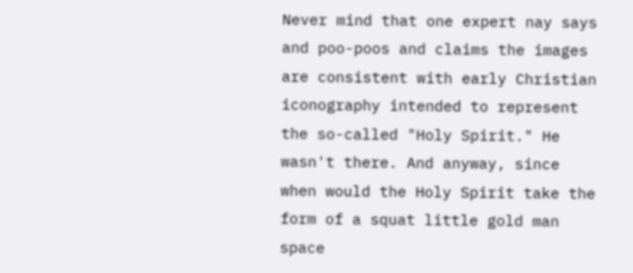Never mind that one expert nay says and poo-poos and claims the images are consistent with early Christian iconography intended to represent the so-called "Holy Spirit." He wasn't there. And anyway, since when would the Holy Spirit take the form of a squat little gold man space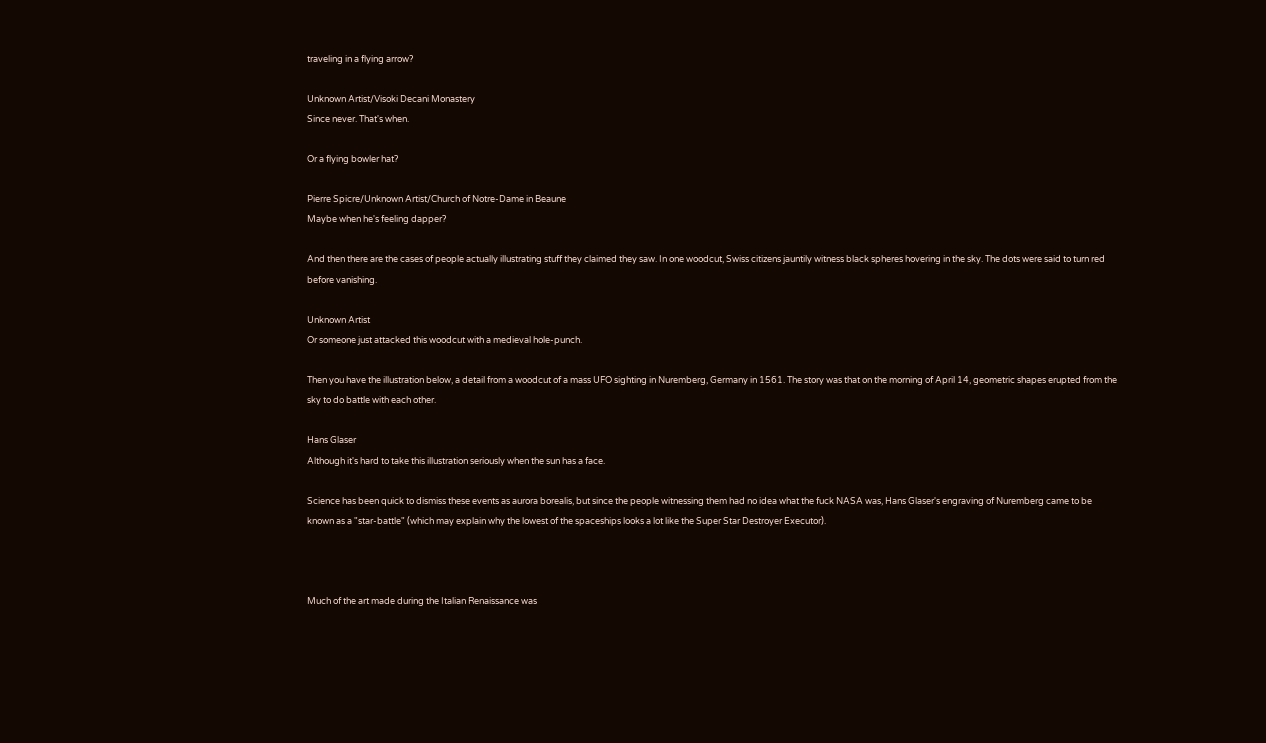traveling in a flying arrow?

Unknown Artist/Visoki Decani Monastery
Since never. That's when.

Or a flying bowler hat?

Pierre Spicre/Unknown Artist/Church of Notre-Dame in Beaune
Maybe when he's feeling dapper?

And then there are the cases of people actually illustrating stuff they claimed they saw. In one woodcut, Swiss citizens jauntily witness black spheres hovering in the sky. The dots were said to turn red before vanishing.

Unknown Artist
Or someone just attacked this woodcut with a medieval hole-punch.

Then you have the illustration below, a detail from a woodcut of a mass UFO sighting in Nuremberg, Germany in 1561. The story was that on the morning of April 14, geometric shapes erupted from the sky to do battle with each other.

Hans Glaser
Although it's hard to take this illustration seriously when the sun has a face.

Science has been quick to dismiss these events as aurora borealis, but since the people witnessing them had no idea what the fuck NASA was, Hans Glaser's engraving of Nuremberg came to be known as a "star-battle" (which may explain why the lowest of the spaceships looks a lot like the Super Star Destroyer Executor).



Much of the art made during the Italian Renaissance was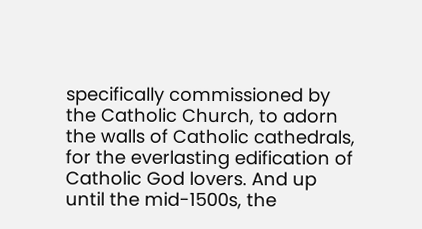specifically commissioned by the Catholic Church, to adorn the walls of Catholic cathedrals, for the everlasting edification of Catholic God lovers. And up until the mid-1500s, the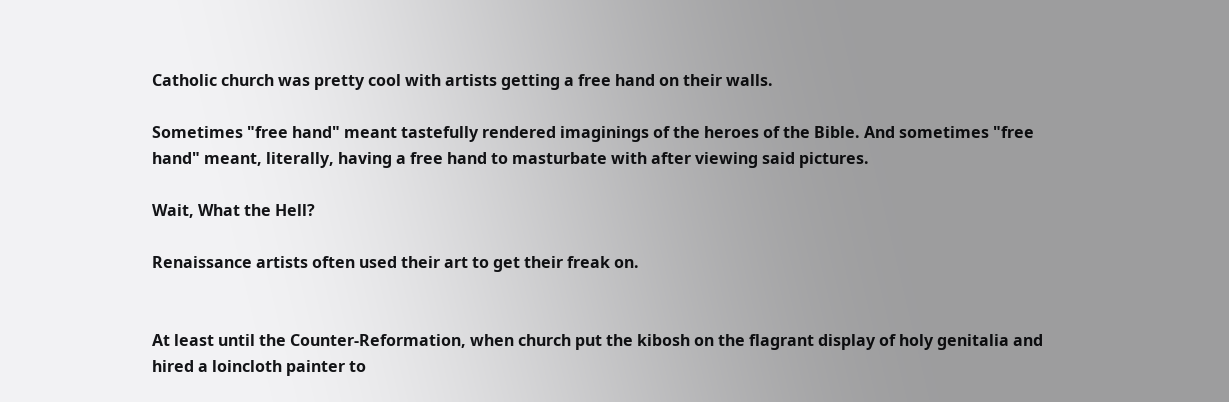Catholic church was pretty cool with artists getting a free hand on their walls.

Sometimes "free hand" meant tastefully rendered imaginings of the heroes of the Bible. And sometimes "free hand" meant, literally, having a free hand to masturbate with after viewing said pictures.

Wait, What the Hell?

Renaissance artists often used their art to get their freak on.


At least until the Counter-Reformation, when church put the kibosh on the flagrant display of holy genitalia and hired a loincloth painter to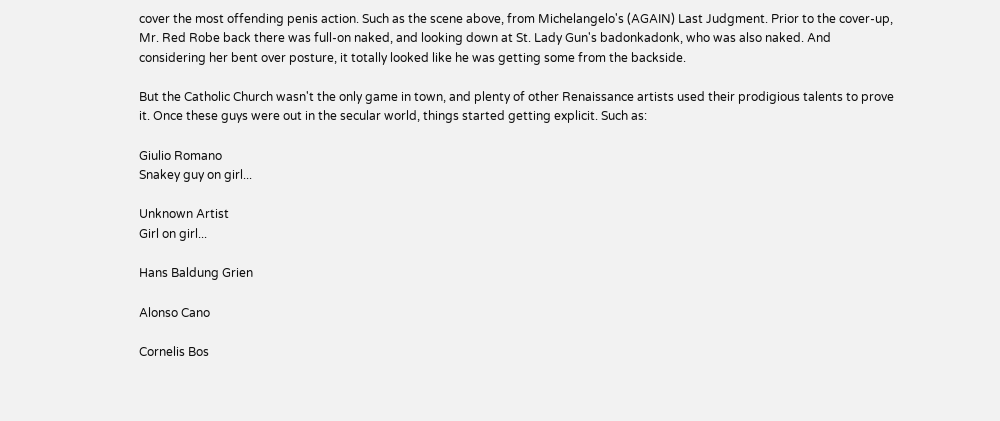cover the most offending penis action. Such as the scene above, from Michelangelo's (AGAIN) Last Judgment. Prior to the cover-up, Mr. Red Robe back there was full-on naked, and looking down at St. Lady Gun's badonkadonk, who was also naked. And considering her bent over posture, it totally looked like he was getting some from the backside.

But the Catholic Church wasn't the only game in town, and plenty of other Renaissance artists used their prodigious talents to prove it. Once these guys were out in the secular world, things started getting explicit. Such as:

Giulio Romano
Snakey guy on girl...

Unknown Artist
Girl on girl...

Hans Baldung Grien

Alonso Cano

Cornelis Bos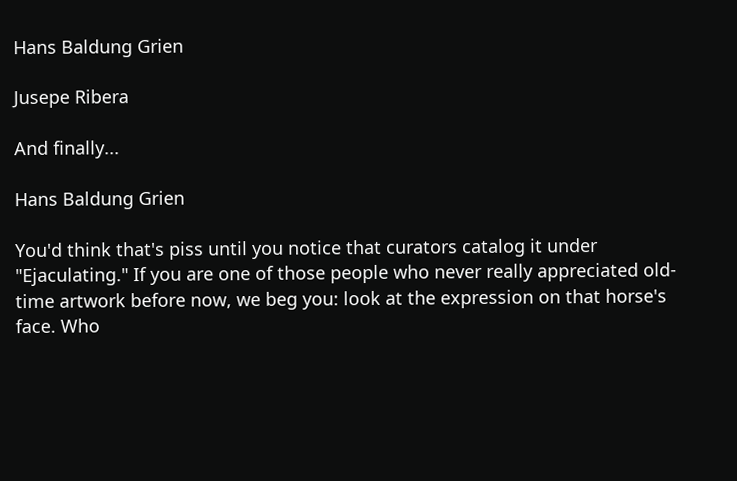Hans Baldung Grien

Jusepe Ribera

And finally...

Hans Baldung Grien

You'd think that's piss until you notice that curators catalog it under "Ejaculating." If you are one of those people who never really appreciated old-time artwork before now, we beg you: look at the expression on that horse's face. Who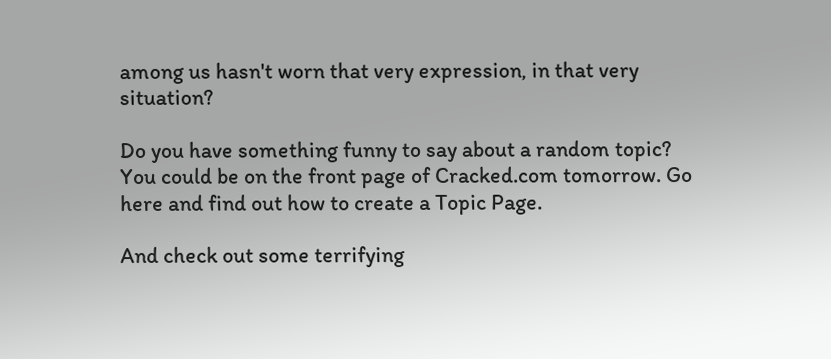among us hasn't worn that very expression, in that very situation?

Do you have something funny to say about a random topic? You could be on the front page of Cracked.com tomorrow. Go here and find out how to create a Topic Page.

And check out some terrifying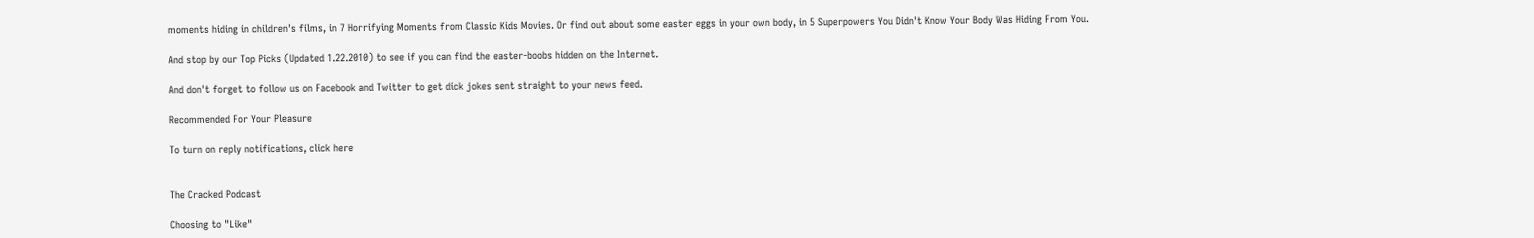moments hiding in children's films, in 7 Horrifying Moments from Classic Kids Movies. Or find out about some easter eggs in your own body, in 5 Superpowers You Didn't Know Your Body Was Hiding From You.

And stop by our Top Picks (Updated 1.22.2010) to see if you can find the easter-boobs hidden on the Internet.

And don't forget to follow us on Facebook and Twitter to get dick jokes sent straight to your news feed.

Recommended For Your Pleasure

To turn on reply notifications, click here


The Cracked Podcast

Choosing to "Like"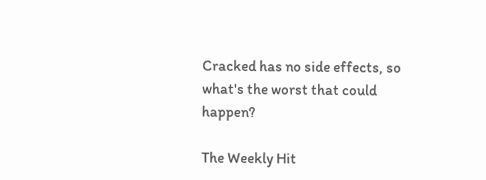Cracked has no side effects, so what's the worst that could happen?

The Weekly Hit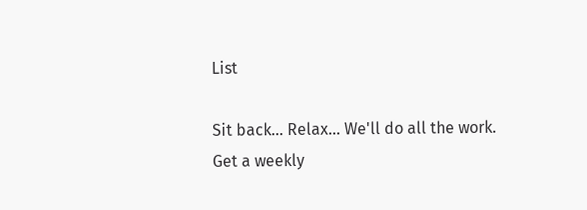List

Sit back... Relax... We'll do all the work.
Get a weekly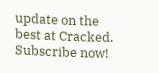update on the best at Cracked. Subscribe now!